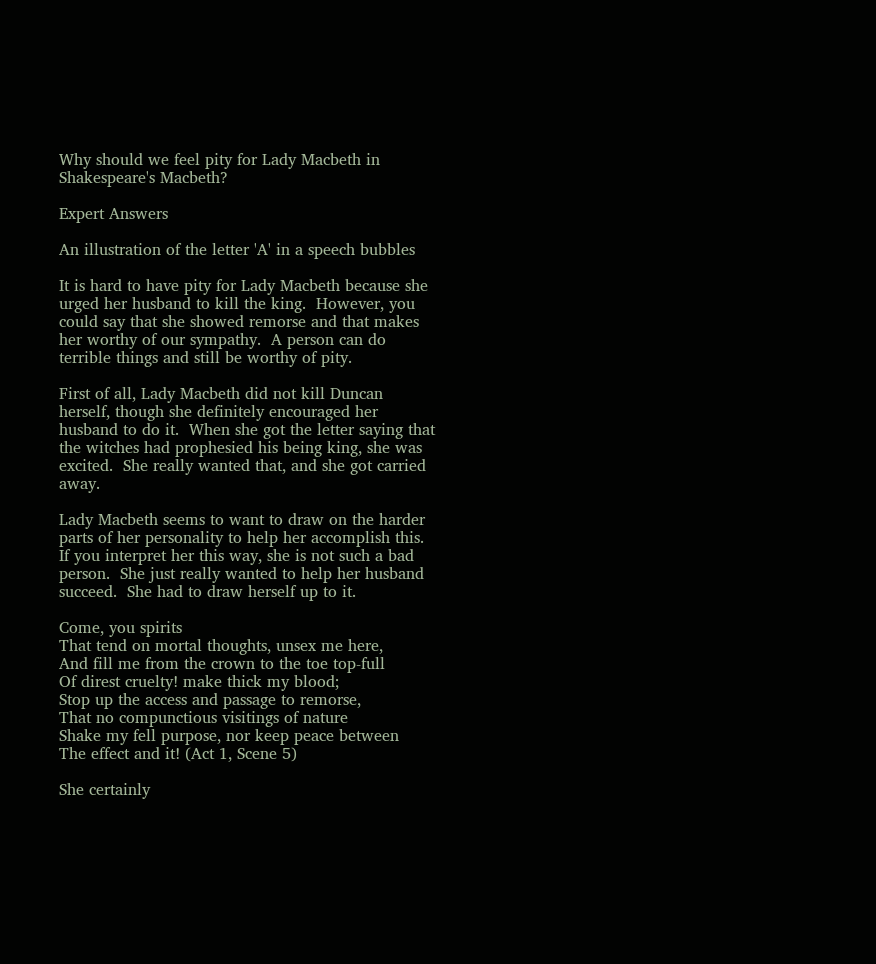Why should we feel pity for Lady Macbeth in Shakespeare's Macbeth?

Expert Answers

An illustration of the letter 'A' in a speech bubbles

It is hard to have pity for Lady Macbeth because she urged her husband to kill the king.  However, you could say that she showed remorse and that makes her worthy of our sympathy.  A person can do terrible things and still be worthy of pity.

First of all, Lady Macbeth did not kill Duncan herself, though she definitely encouraged her husband to do it.  When she got the letter saying that the witches had prophesied his being king, she was excited.  She really wanted that, and she got carried away.

Lady Macbeth seems to want to draw on the harder parts of her personality to help her accomplish this.  If you interpret her this way, she is not such a bad person.  She just really wanted to help her husband succeed.  She had to draw herself up to it.

Come, you spirits
That tend on mortal thoughts, unsex me here,
And fill me from the crown to the toe top-full
Of direst cruelty! make thick my blood;
Stop up the access and passage to remorse,
That no compunctious visitings of nature
Shake my fell purpose, nor keep peace between
The effect and it! (Act 1, Scene 5)

She certainly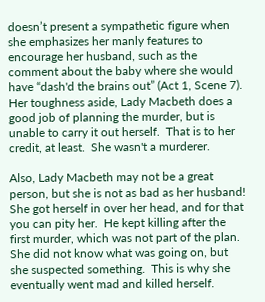doesn’t present a sympathetic figure when she emphasizes her manly features to encourage her husband, such as the comment about the baby where she would have “dash'd the brains out” (Act 1, Scene 7).  Her toughness aside, Lady Macbeth does a good job of planning the murder, but is unable to carry it out herself.  That is to her credit, at least.  She wasn't a murderer.

Also, Lady Macbeth may not be a great person, but she is not as bad as her husband!  She got herself in over her head, and for that you can pity her.  He kept killing after the first murder, which was not part of the plan.  She did not know what was going on, but she suspected something.  This is why she eventually went mad and killed herself.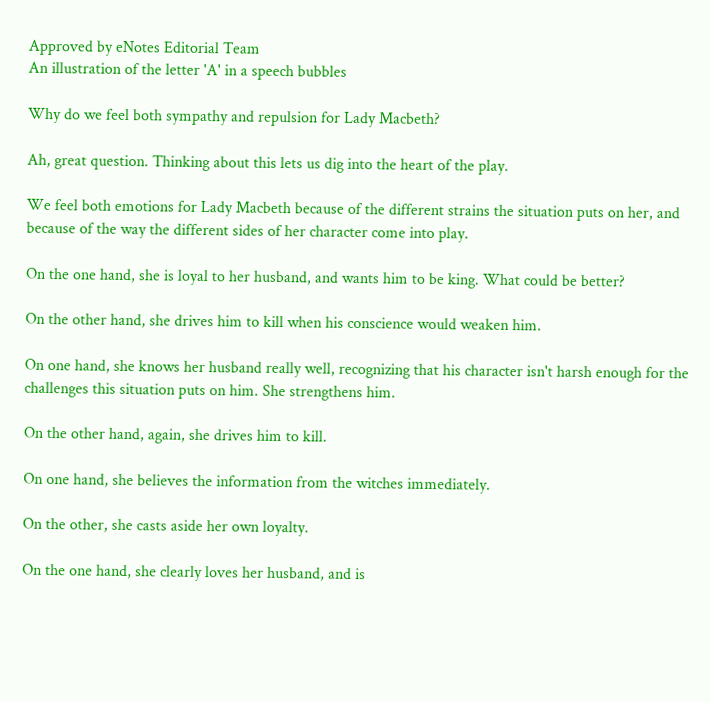Approved by eNotes Editorial Team
An illustration of the letter 'A' in a speech bubbles

Why do we feel both sympathy and repulsion for Lady Macbeth?

Ah, great question. Thinking about this lets us dig into the heart of the play.

We feel both emotions for Lady Macbeth because of the different strains the situation puts on her, and because of the way the different sides of her character come into play.

On the one hand, she is loyal to her husband, and wants him to be king. What could be better?

On the other hand, she drives him to kill when his conscience would weaken him.

On one hand, she knows her husband really well, recognizing that his character isn't harsh enough for the challenges this situation puts on him. She strengthens him.

On the other hand, again, she drives him to kill.

On one hand, she believes the information from the witches immediately.

On the other, she casts aside her own loyalty.

On the one hand, she clearly loves her husband, and is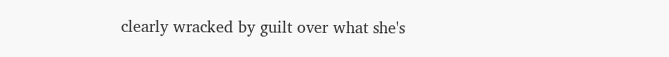clearly wracked by guilt over what she's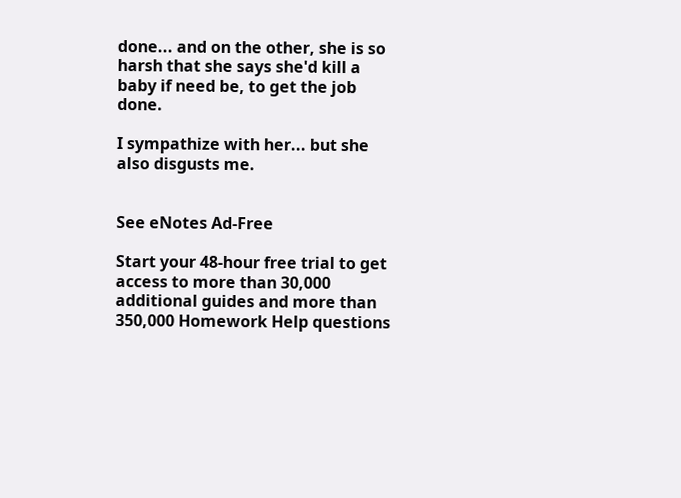done... and on the other, she is so harsh that she says she'd kill a baby if need be, to get the job done.

I sympathize with her... but she also disgusts me.


See eNotes Ad-Free

Start your 48-hour free trial to get access to more than 30,000 additional guides and more than 350,000 Homework Help questions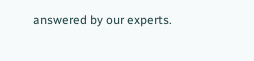answered by our experts.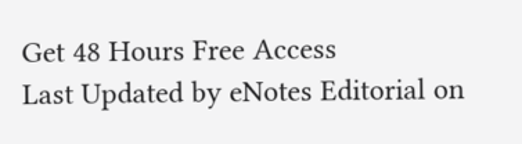Get 48 Hours Free Access
Last Updated by eNotes Editorial on